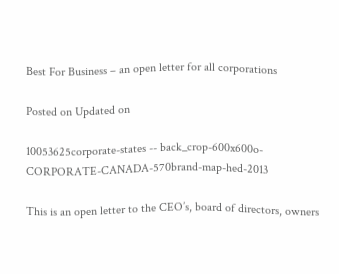Best For Business – an open letter for all corporations

Posted on Updated on

10053625corporate-states -- back_crop-600x600o-CORPORATE-CANADA-570brand-map-hed-2013

This is an open letter to the CEO’s, board of directors, owners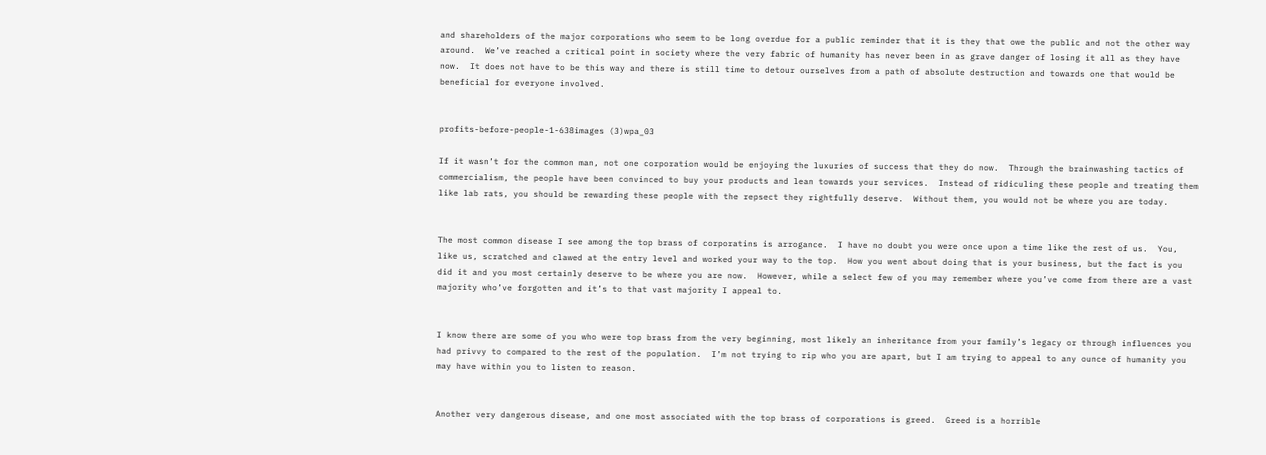and shareholders of the major corporations who seem to be long overdue for a public reminder that it is they that owe the public and not the other way around.  We’ve reached a critical point in society where the very fabric of humanity has never been in as grave danger of losing it all as they have now.  It does not have to be this way and there is still time to detour ourselves from a path of absolute destruction and towards one that would be beneficial for everyone involved.


profits-before-people-1-638images (3)wpa_03

If it wasn’t for the common man, not one corporation would be enjoying the luxuries of success that they do now.  Through the brainwashing tactics of commercialism, the people have been convinced to buy your products and lean towards your services.  Instead of ridiculing these people and treating them like lab rats, you should be rewarding these people with the repsect they rightfully deserve.  Without them, you would not be where you are today.


The most common disease I see among the top brass of corporatins is arrogance.  I have no doubt you were once upon a time like the rest of us.  You, like us, scratched and clawed at the entry level and worked your way to the top.  How you went about doing that is your business, but the fact is you did it and you most certainly deserve to be where you are now.  However, while a select few of you may remember where you’ve come from there are a vast majority who’ve forgotten and it’s to that vast majority I appeal to.


I know there are some of you who were top brass from the very beginning, most likely an inheritance from your family’s legacy or through influences you had privvy to compared to the rest of the population.  I’m not trying to rip who you are apart, but I am trying to appeal to any ounce of humanity you may have within you to listen to reason.


Another very dangerous disease, and one most associated with the top brass of corporations is greed.  Greed is a horrible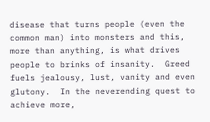disease that turns people (even the common man) into monsters and this, more than anything, is what drives people to brinks of insanity.  Greed fuels jealousy, lust, vanity and even glutony.  In the neverending quest to achieve more,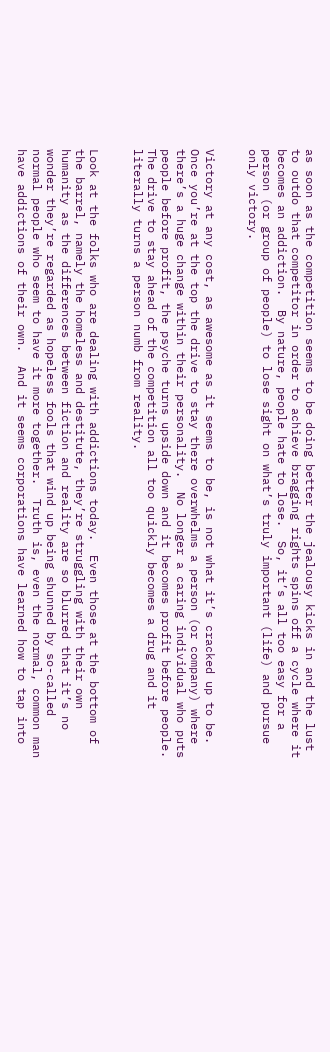as soon as the competition seems to be doing better the jealousy kicks in and the lust to outdo that competitor in order to achieve bragging rights spins off a cycle where it becomes an addiction.  By nature, people hate to lose.  So, it’s all too easy for a person (or group of people) to lose sight on what’s truly important (life) and pursue only victory.


Victory at any cost, as awesome as it seems to be, is not what it’s cracked up to be.  Once you’re at the top the drive to stay there overwhelms a person (or company) where there’s a huge change within their personality.  No longer a caring individual who puts people before profit, the psyche turns upside down and it becomes profit before people.  The drive to stay ahead of the competition all too quickly becomes a drug and it literally turns a person numb from reality.


Look at the folks who are dealing with addictions today.  Even those at the bottom of the barrel, namely the homeless and destitute, they’re struggling with their own humanity as the differences between fiction and reality are so blurred that it’s no wonder they’re regarded as hopeless fools that wind up being shunned by so-called normal people who seem to have it more together.  Truth is, even the normal, common man have addictions of their own.  And it seems corporations have learned how to tap into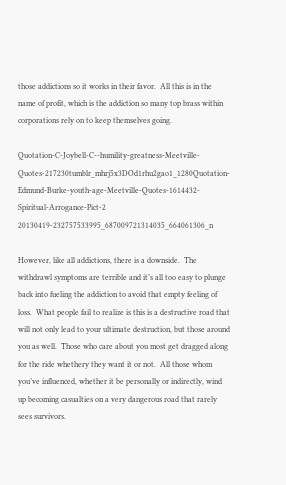those addictions so it works in their favor.  All this is in the name of profit, which is the addiction so many top brass within corporations rely on to keep themselves going.

Quotation-C-Joybell-C--humility-greatness-Meetville-Quotes-217230tumblr_mhrj5x3DOd1rhu2gao1_1280Quotation-Edmund-Burke-youth-age-Meetville-Quotes-1614432-Spiritual-Arrogance-Pict-2  20130419-232757533995_687009721314035_664061306_n

However, like all addictions, there is a downside.  The withdrawl symptoms are terrible and it’s all too easy to plunge back into fueling the addiction to avoid that empty feeling of loss.  What people fail to realize is this is a destructive road that will not only lead to your ultimate destruction, but those around you as well.  Those who care about you most get dragged along for the ride whethery they want it or not.  All those whom you’ve influenced, whether it be personally or indirectly, wind up becoming casualties on a very dangerous road that rarely sees survivors.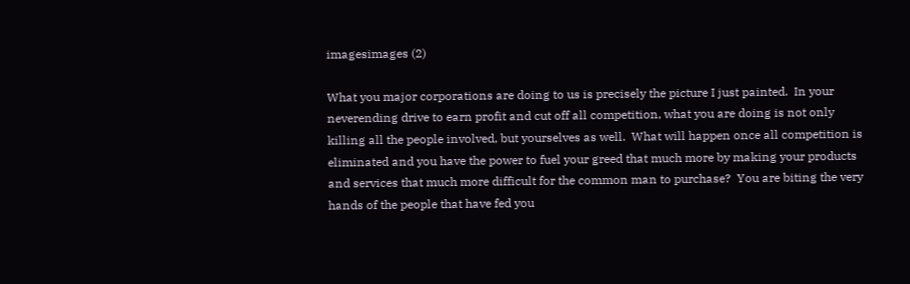imagesimages (2)

What you major corporations are doing to us is precisely the picture I just painted.  In your neverending drive to earn profit and cut off all competition, what you are doing is not only killing all the people involved, but yourselves as well.  What will happen once all competition is eliminated and you have the power to fuel your greed that much more by making your products and services that much more difficult for the common man to purchase?  You are biting the very hands of the people that have fed you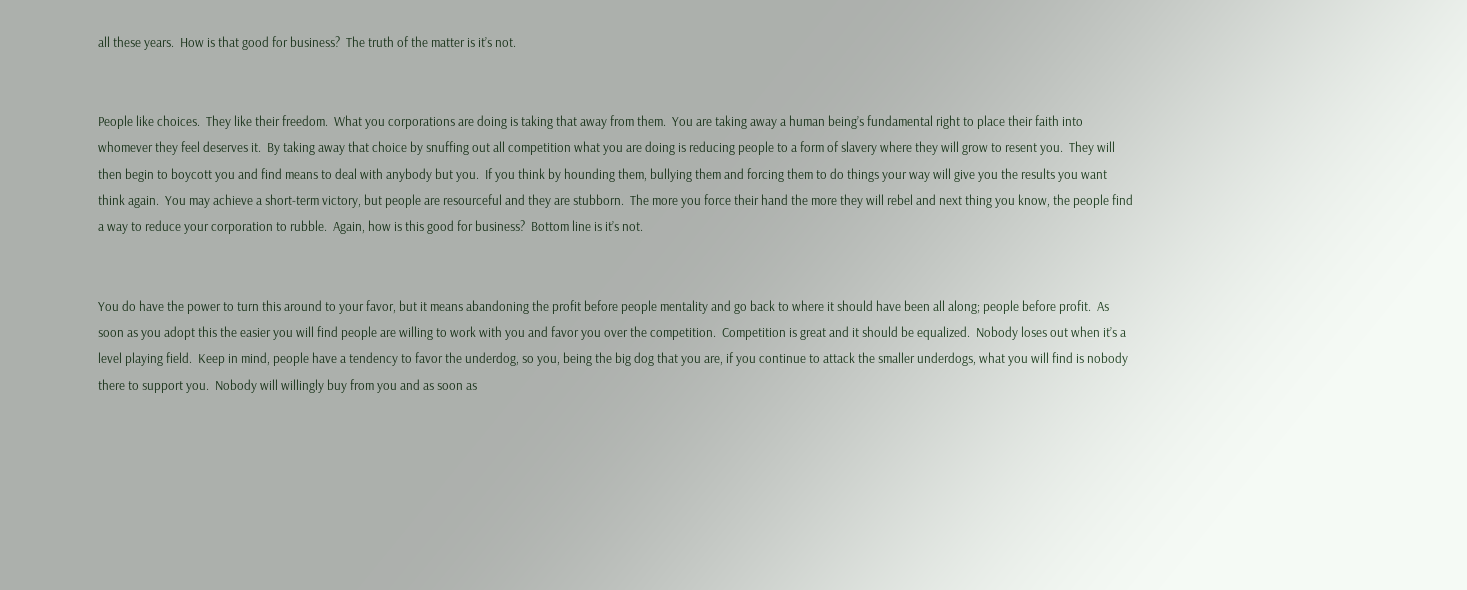all these years.  How is that good for business?  The truth of the matter is it’s not.


People like choices.  They like their freedom.  What you corporations are doing is taking that away from them.  You are taking away a human being’s fundamental right to place their faith into whomever they feel deserves it.  By taking away that choice by snuffing out all competition what you are doing is reducing people to a form of slavery where they will grow to resent you.  They will then begin to boycott you and find means to deal with anybody but you.  If you think by hounding them, bullying them and forcing them to do things your way will give you the results you want think again.  You may achieve a short-term victory, but people are resourceful and they are stubborn.  The more you force their hand the more they will rebel and next thing you know, the people find a way to reduce your corporation to rubble.  Again, how is this good for business?  Bottom line is it’s not.


You do have the power to turn this around to your favor, but it means abandoning the profit before people mentality and go back to where it should have been all along; people before profit.  As soon as you adopt this the easier you will find people are willing to work with you and favor you over the competition.  Competition is great and it should be equalized.  Nobody loses out when it’s a level playing field.  Keep in mind, people have a tendency to favor the underdog, so you, being the big dog that you are, if you continue to attack the smaller underdogs, what you will find is nobody there to support you.  Nobody will willingly buy from you and as soon as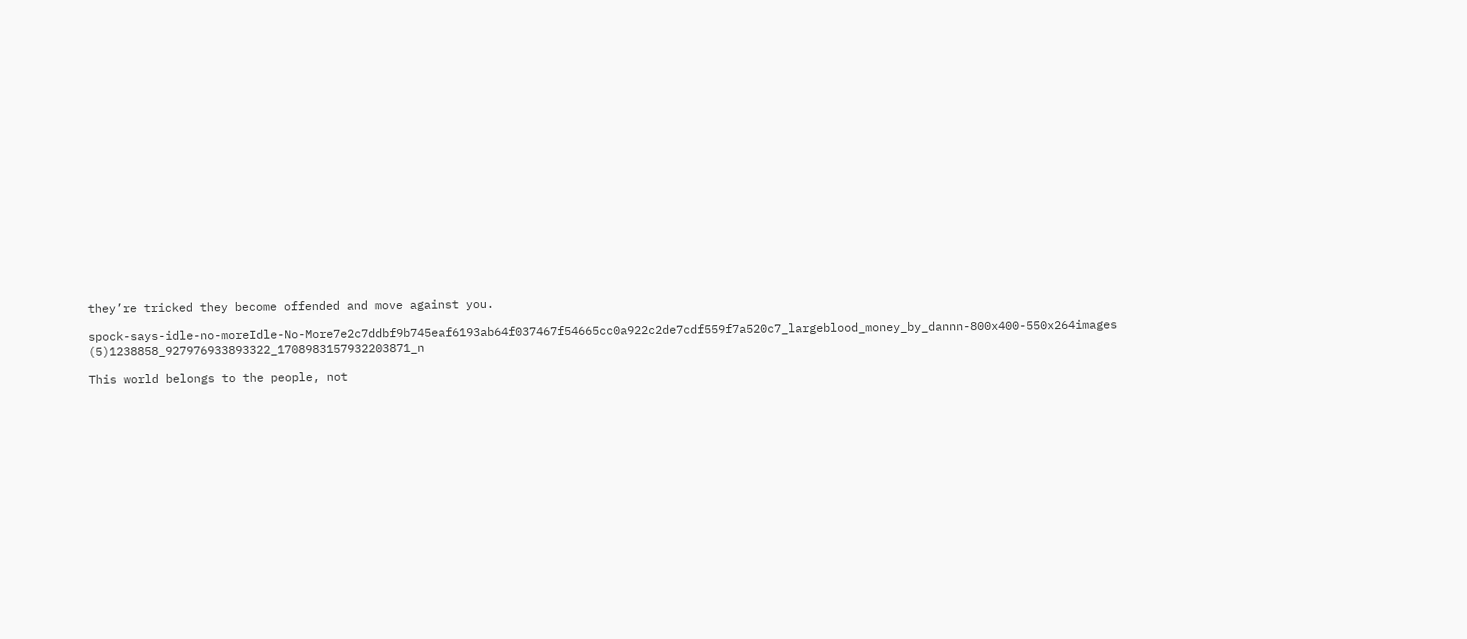they’re tricked they become offended and move against you.

spock-says-idle-no-moreIdle-No-More7e2c7ddbf9b745eaf6193ab64f037467f54665cc0a922c2de7cdf559f7a520c7_largeblood_money_by_dannn-800x400-550x264images (5)1238858_927976933893322_1708983157932203871_n

This world belongs to the people, not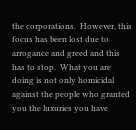the corporations.  However, this focus has been lost due to arrogance and greed and this has to stop.  What you are doing is not only homicidal against the people who granted you the luxuries you have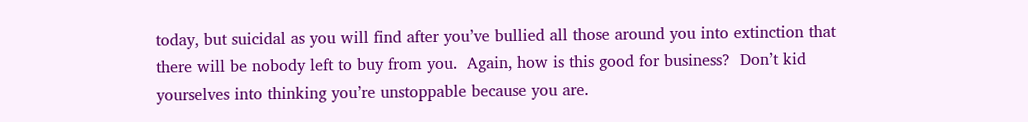today, but suicidal as you will find after you’ve bullied all those around you into extinction that there will be nobody left to buy from you.  Again, how is this good for business?  Don’t kid yourselves into thinking you’re unstoppable because you are.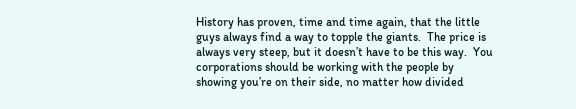History has proven, time and time again, that the little guys always find a way to topple the giants.  The price is always very steep, but it doesn’t have to be this way.  You corporations should be working with the people by showing you’re on their side, no matter how divided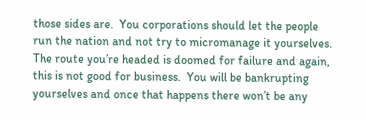those sides are.  You corporations should let the people run the nation and not try to micromanage it yourselves.  The route you’re headed is doomed for failure and again, this is not good for business.  You will be bankrupting yourselves and once that happens there won’t be any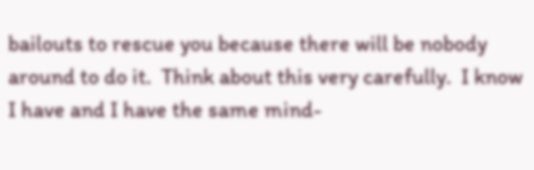bailouts to rescue you because there will be nobody around to do it.  Think about this very carefully.  I know I have and I have the same mind-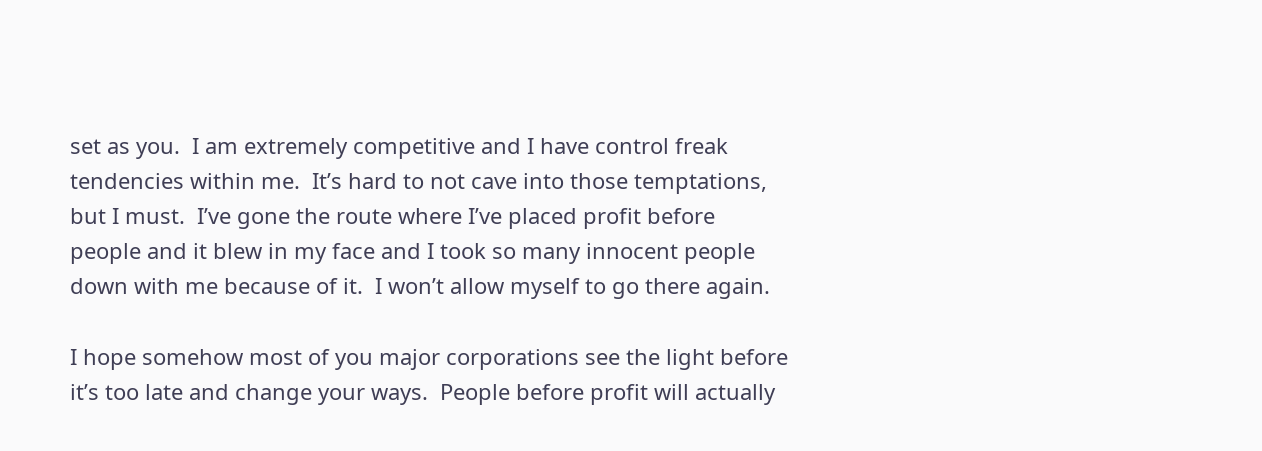set as you.  I am extremely competitive and I have control freak tendencies within me.  It’s hard to not cave into those temptations, but I must.  I’ve gone the route where I’ve placed profit before people and it blew in my face and I took so many innocent people down with me because of it.  I won’t allow myself to go there again.

I hope somehow most of you major corporations see the light before it’s too late and change your ways.  People before profit will actually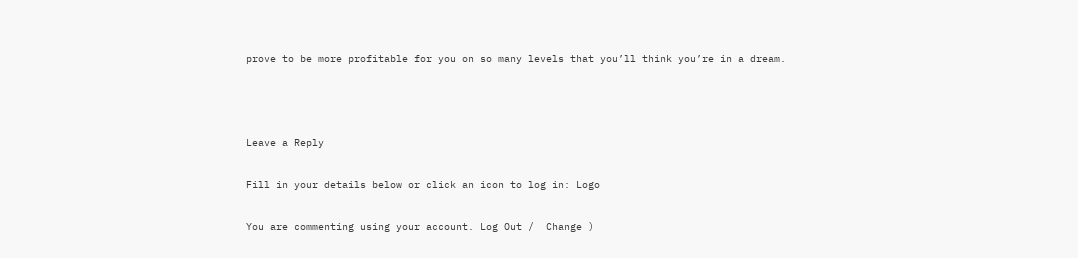prove to be more profitable for you on so many levels that you’ll think you’re in a dream.



Leave a Reply

Fill in your details below or click an icon to log in: Logo

You are commenting using your account. Log Out /  Change )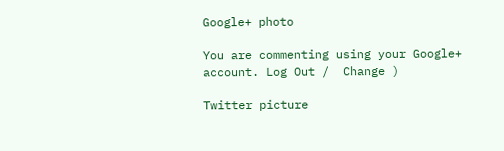Google+ photo

You are commenting using your Google+ account. Log Out /  Change )

Twitter picture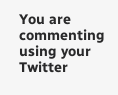You are commenting using your Twitter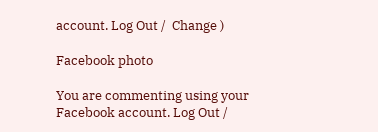account. Log Out /  Change )

Facebook photo

You are commenting using your Facebook account. Log Out /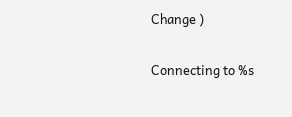Change )


Connecting to %s